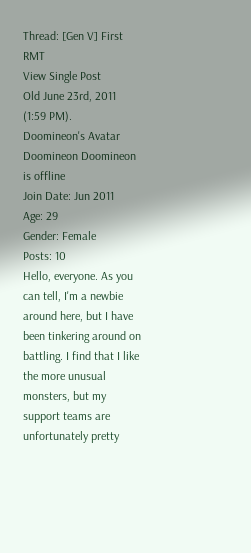Thread: [Gen V] First RMT
View Single Post
Old June 23rd, 2011 (1:59 PM).
Doomineon's Avatar
Doomineon Doomineon is offline
Join Date: Jun 2011
Age: 29
Gender: Female
Posts: 10
Hello, everyone. As you can tell, I'm a newbie around here, but I have been tinkering around on battling. I find that I like the more unusual monsters, but my support teams are unfortunately pretty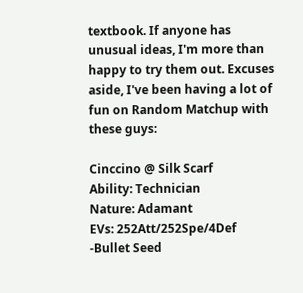textbook. If anyone has unusual ideas, I'm more than happy to try them out. Excuses aside, I've been having a lot of fun on Random Matchup with these guys:

Cinccino @ Silk Scarf
Ability: Technician
Nature: Adamant
EVs: 252Att/252Spe/4Def
-Bullet Seed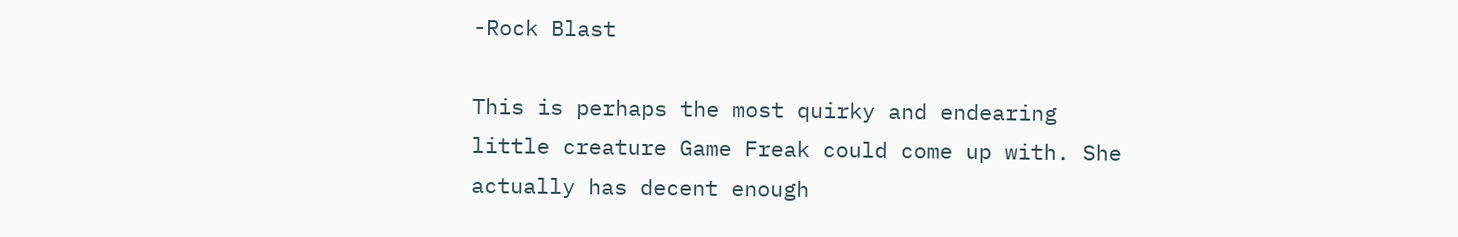-Rock Blast

This is perhaps the most quirky and endearing little creature Game Freak could come up with. She actually has decent enough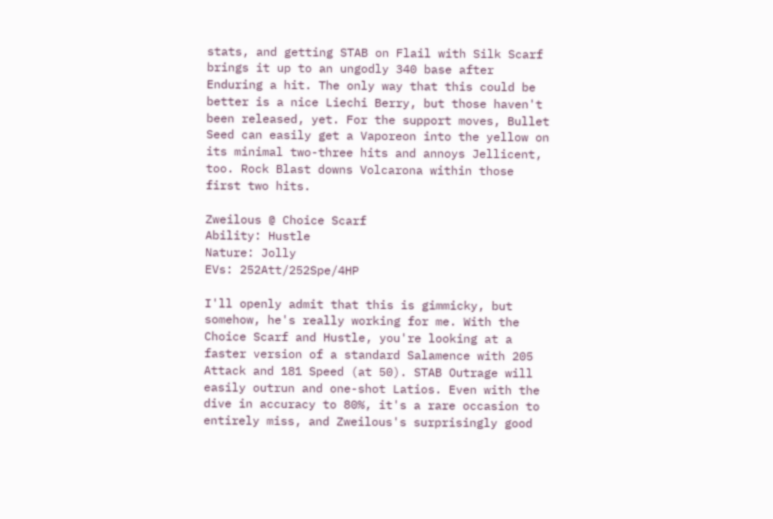stats, and getting STAB on Flail with Silk Scarf brings it up to an ungodly 340 base after Enduring a hit. The only way that this could be better is a nice Liechi Berry, but those haven't been released, yet. For the support moves, Bullet Seed can easily get a Vaporeon into the yellow on its minimal two-three hits and annoys Jellicent, too. Rock Blast downs Volcarona within those first two hits.

Zweilous @ Choice Scarf
Ability: Hustle
Nature: Jolly
EVs: 252Att/252Spe/4HP

I'll openly admit that this is gimmicky, but somehow, he's really working for me. With the Choice Scarf and Hustle, you're looking at a faster version of a standard Salamence with 205 Attack and 181 Speed (at 50). STAB Outrage will easily outrun and one-shot Latios. Even with the dive in accuracy to 80%, it's a rare occasion to entirely miss, and Zweilous's surprisingly good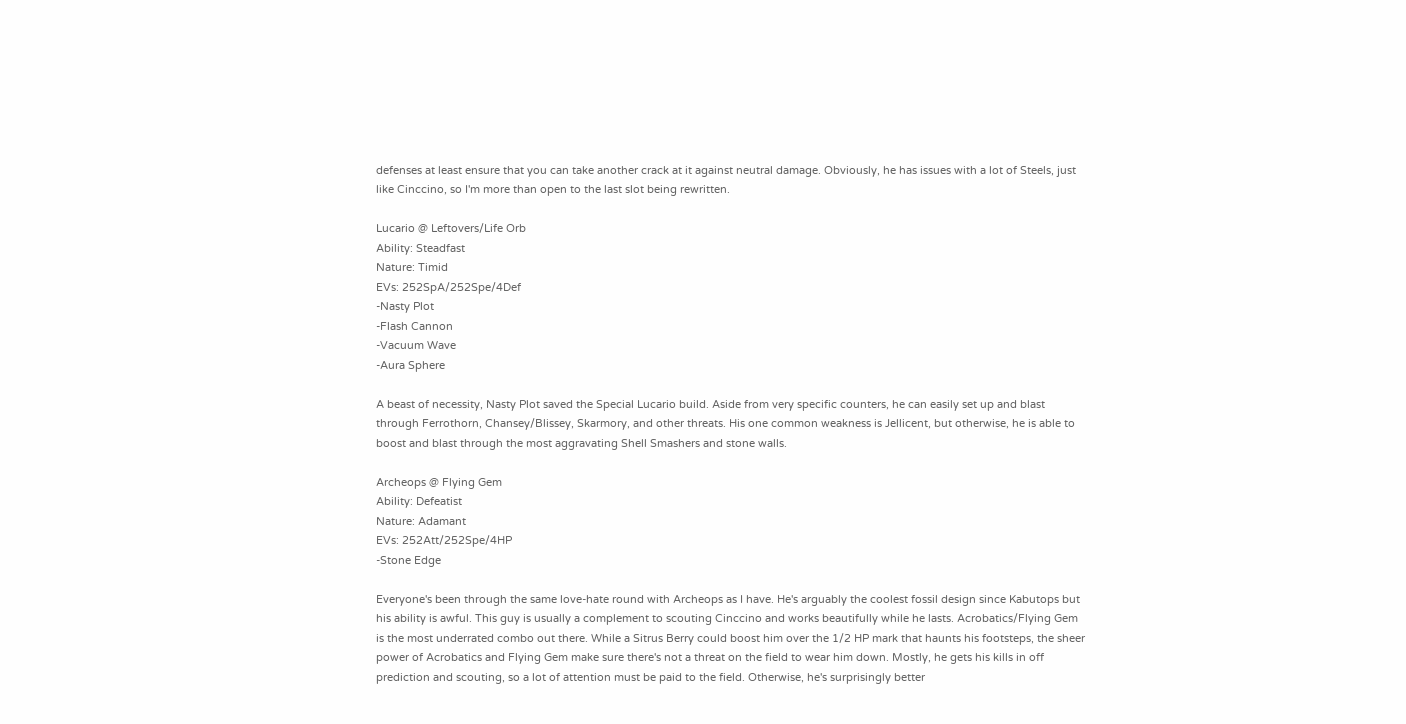defenses at least ensure that you can take another crack at it against neutral damage. Obviously, he has issues with a lot of Steels, just like Cinccino, so I'm more than open to the last slot being rewritten.

Lucario @ Leftovers/Life Orb
Ability: Steadfast
Nature: Timid
EVs: 252SpA/252Spe/4Def
-Nasty Plot
-Flash Cannon
-Vacuum Wave
-Aura Sphere

A beast of necessity, Nasty Plot saved the Special Lucario build. Aside from very specific counters, he can easily set up and blast through Ferrothorn, Chansey/Blissey, Skarmory, and other threats. His one common weakness is Jellicent, but otherwise, he is able to boost and blast through the most aggravating Shell Smashers and stone walls.

Archeops @ Flying Gem
Ability: Defeatist
Nature: Adamant
EVs: 252Att/252Spe/4HP
-Stone Edge

Everyone's been through the same love-hate round with Archeops as I have. He's arguably the coolest fossil design since Kabutops but his ability is awful. This guy is usually a complement to scouting Cinccino and works beautifully while he lasts. Acrobatics/Flying Gem is the most underrated combo out there. While a Sitrus Berry could boost him over the 1/2 HP mark that haunts his footsteps, the sheer power of Acrobatics and Flying Gem make sure there's not a threat on the field to wear him down. Mostly, he gets his kills in off prediction and scouting, so a lot of attention must be paid to the field. Otherwise, he's surprisingly better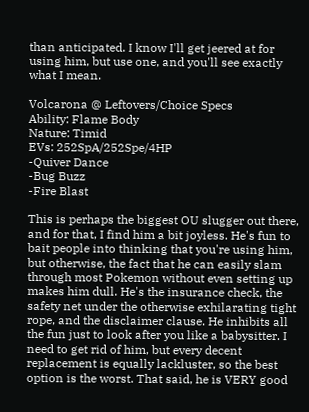than anticipated. I know I'll get jeered at for using him, but use one, and you'll see exactly what I mean.

Volcarona @ Leftovers/Choice Specs
Ability: Flame Body
Nature: Timid
EVs: 252SpA/252Spe/4HP
-Quiver Dance
-Bug Buzz
-Fire Blast

This is perhaps the biggest OU slugger out there, and for that, I find him a bit joyless. He's fun to bait people into thinking that you're using him, but otherwise, the fact that he can easily slam through most Pokemon without even setting up makes him dull. He's the insurance check, the safety net under the otherwise exhilarating tight rope, and the disclaimer clause. He inhibits all the fun just to look after you like a babysitter. I need to get rid of him, but every decent replacement is equally lackluster, so the best option is the worst. That said, he is VERY good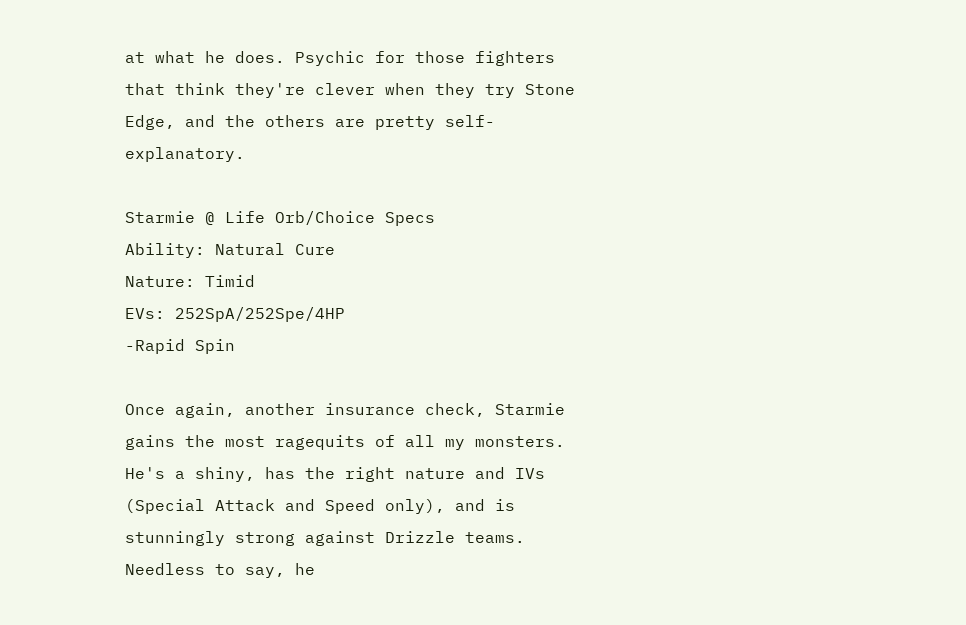at what he does. Psychic for those fighters that think they're clever when they try Stone Edge, and the others are pretty self-explanatory.

Starmie @ Life Orb/Choice Specs
Ability: Natural Cure
Nature: Timid
EVs: 252SpA/252Spe/4HP
-Rapid Spin

Once again, another insurance check, Starmie gains the most ragequits of all my monsters. He's a shiny, has the right nature and IVs (Special Attack and Speed only), and is stunningly strong against Drizzle teams. Needless to say, he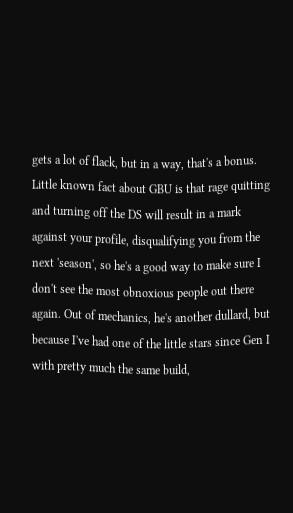gets a lot of flack, but in a way, that's a bonus. Little known fact about GBU is that rage quitting and turning off the DS will result in a mark against your profile, disqualifying you from the next 'season', so he's a good way to make sure I don't see the most obnoxious people out there again. Out of mechanics, he's another dullard, but because I've had one of the little stars since Gen I with pretty much the same build,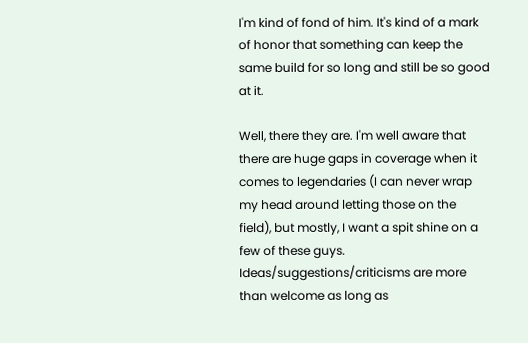I'm kind of fond of him. It's kind of a mark of honor that something can keep the same build for so long and still be so good at it.

Well, there they are. I'm well aware that there are huge gaps in coverage when it comes to legendaries (I can never wrap my head around letting those on the field), but mostly, I want a spit shine on a few of these guys. Ideas/suggestions/criticisms are more than welcome as long as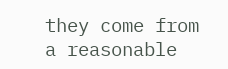they come from a reasonable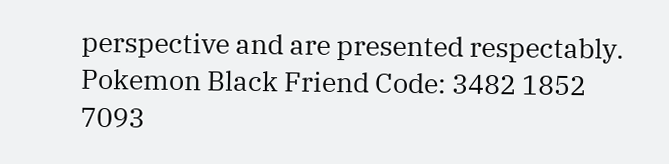perspective and are presented respectably.
Pokemon Black Friend Code: 3482 1852 7093